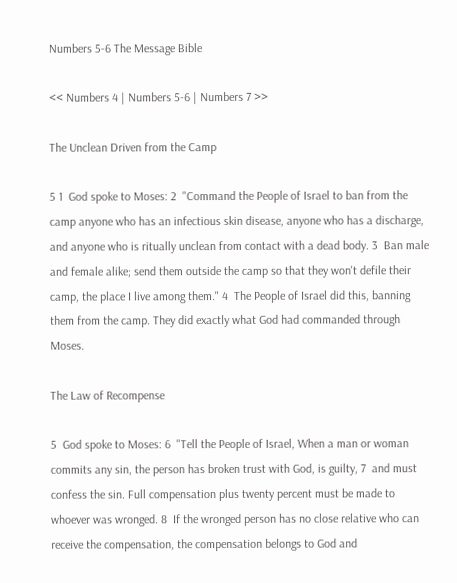Numbers 5-6 The Message Bible

<< Numbers 4 | Numbers 5-6 | Numbers 7 >>

The Unclean Driven from the Camp

5 1  God spoke to Moses: 2  "Command the People of Israel to ban from the camp anyone who has an infectious skin disease, anyone who has a discharge, and anyone who is ritually unclean from contact with a dead body. 3  Ban male and female alike; send them outside the camp so that they won't defile their camp, the place I live among them." 4  The People of Israel did this, banning them from the camp. They did exactly what God had commanded through Moses.

The Law of Recompense

5  God spoke to Moses: 6  "Tell the People of Israel, When a man or woman commits any sin, the person has broken trust with God, is guilty, 7  and must confess the sin. Full compensation plus twenty percent must be made to whoever was wronged. 8  If the wronged person has no close relative who can receive the compensation, the compensation belongs to God and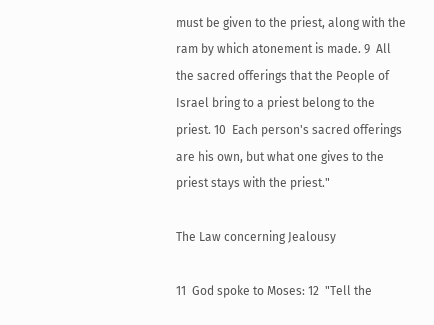must be given to the priest, along with the ram by which atonement is made. 9  All the sacred offerings that the People of Israel bring to a priest belong to the priest. 10  Each person's sacred offerings are his own, but what one gives to the priest stays with the priest."

The Law concerning Jealousy

11  God spoke to Moses: 12  "Tell the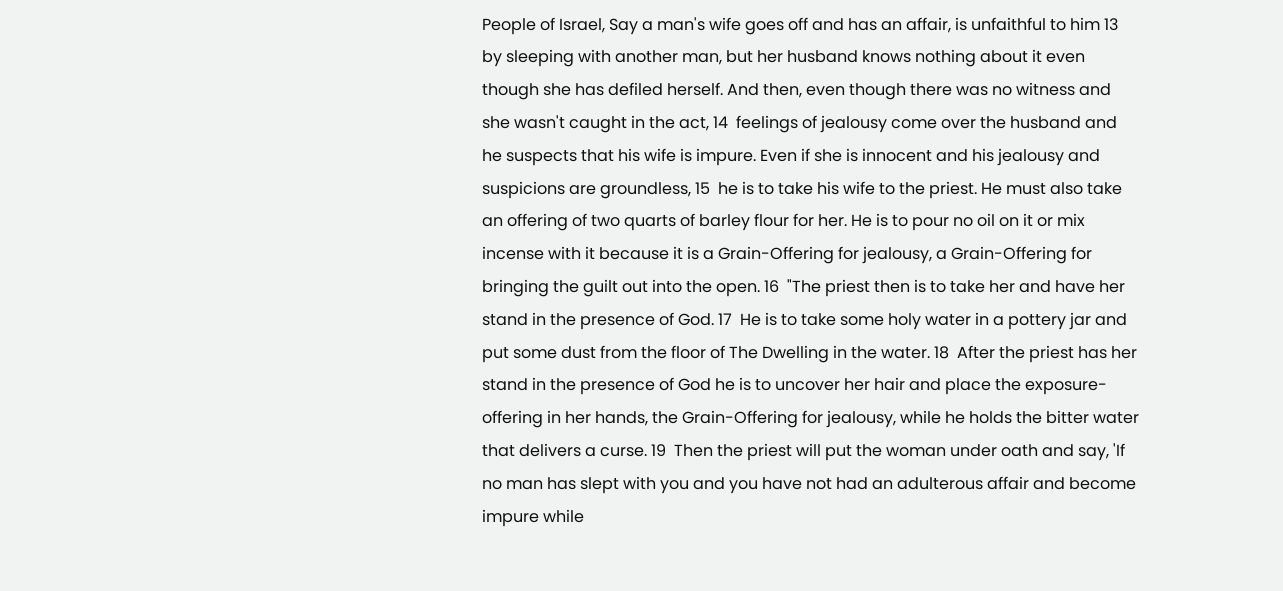People of Israel, Say a man's wife goes off and has an affair, is unfaithful to him 13  by sleeping with another man, but her husband knows nothing about it even though she has defiled herself. And then, even though there was no witness and she wasn't caught in the act, 14  feelings of jealousy come over the husband and he suspects that his wife is impure. Even if she is innocent and his jealousy and suspicions are groundless, 15  he is to take his wife to the priest. He must also take an offering of two quarts of barley flour for her. He is to pour no oil on it or mix incense with it because it is a Grain-Offering for jealousy, a Grain-Offering for bringing the guilt out into the open. 16  "The priest then is to take her and have her stand in the presence of God. 17  He is to take some holy water in a pottery jar and put some dust from the floor of The Dwelling in the water. 18  After the priest has her stand in the presence of God he is to uncover her hair and place the exposure-offering in her hands, the Grain-Offering for jealousy, while he holds the bitter water that delivers a curse. 19  Then the priest will put the woman under oath and say, 'If no man has slept with you and you have not had an adulterous affair and become impure while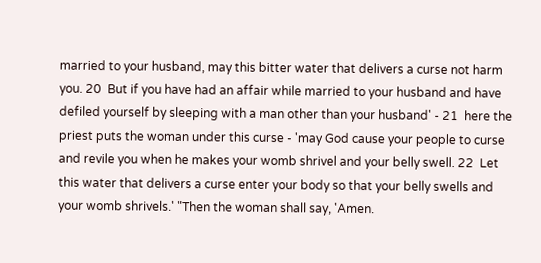married to your husband, may this bitter water that delivers a curse not harm you. 20  But if you have had an affair while married to your husband and have defiled yourself by sleeping with a man other than your husband' - 21  here the priest puts the woman under this curse - 'may God cause your people to curse and revile you when he makes your womb shrivel and your belly swell. 22  Let this water that delivers a curse enter your body so that your belly swells and your womb shrivels.' "Then the woman shall say, 'Amen.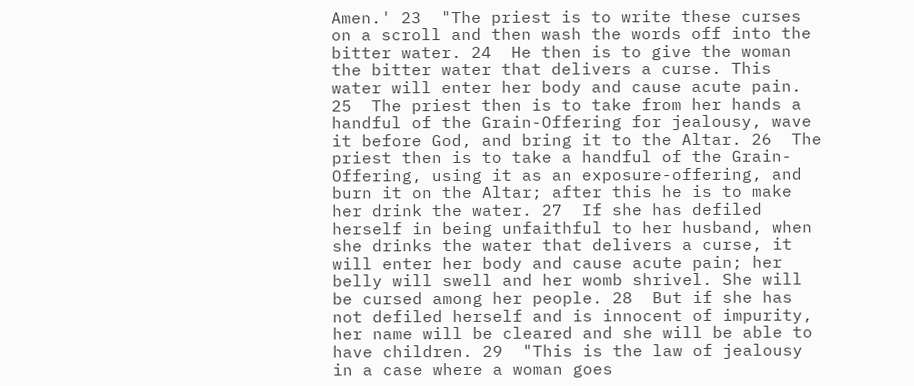Amen.' 23  "The priest is to write these curses on a scroll and then wash the words off into the bitter water. 24  He then is to give the woman the bitter water that delivers a curse. This water will enter her body and cause acute pain. 25  The priest then is to take from her hands a handful of the Grain-Offering for jealousy, wave it before God, and bring it to the Altar. 26  The priest then is to take a handful of the Grain-Offering, using it as an exposure-offering, and burn it on the Altar; after this he is to make her drink the water. 27  If she has defiled herself in being unfaithful to her husband, when she drinks the water that delivers a curse, it will enter her body and cause acute pain; her belly will swell and her womb shrivel. She will be cursed among her people. 28  But if she has not defiled herself and is innocent of impurity, her name will be cleared and she will be able to have children. 29  "This is the law of jealousy in a case where a woman goes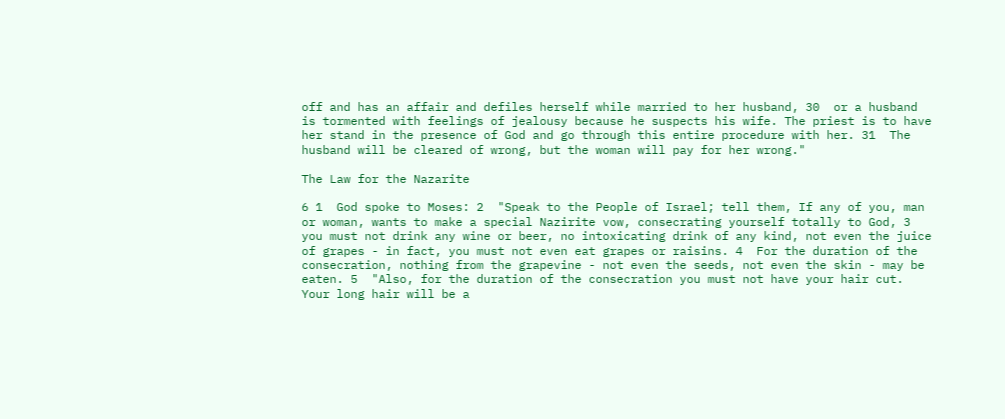off and has an affair and defiles herself while married to her husband, 30  or a husband is tormented with feelings of jealousy because he suspects his wife. The priest is to have her stand in the presence of God and go through this entire procedure with her. 31  The husband will be cleared of wrong, but the woman will pay for her wrong."

The Law for the Nazarite

6 1  God spoke to Moses: 2  "Speak to the People of Israel; tell them, If any of you, man or woman, wants to make a special Nazirite vow, consecrating yourself totally to God, 3  you must not drink any wine or beer, no intoxicating drink of any kind, not even the juice of grapes - in fact, you must not even eat grapes or raisins. 4  For the duration of the consecration, nothing from the grapevine - not even the seeds, not even the skin - may be eaten. 5  "Also, for the duration of the consecration you must not have your hair cut. Your long hair will be a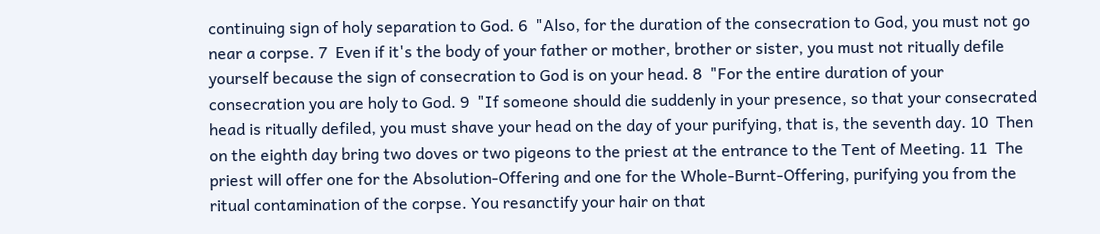continuing sign of holy separation to God. 6  "Also, for the duration of the consecration to God, you must not go near a corpse. 7  Even if it's the body of your father or mother, brother or sister, you must not ritually defile yourself because the sign of consecration to God is on your head. 8  "For the entire duration of your consecration you are holy to God. 9  "If someone should die suddenly in your presence, so that your consecrated head is ritually defiled, you must shave your head on the day of your purifying, that is, the seventh day. 10  Then on the eighth day bring two doves or two pigeons to the priest at the entrance to the Tent of Meeting. 11  The priest will offer one for the Absolution-Offering and one for the Whole-Burnt-Offering, purifying you from the ritual contamination of the corpse. You resanctify your hair on that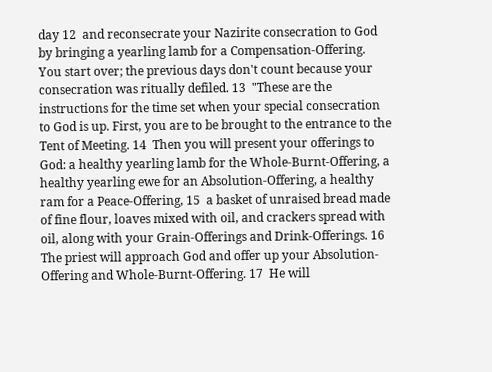day 12  and reconsecrate your Nazirite consecration to God by bringing a yearling lamb for a Compensation-Offering. You start over; the previous days don't count because your consecration was ritually defiled. 13  "These are the instructions for the time set when your special consecration to God is up. First, you are to be brought to the entrance to the Tent of Meeting. 14  Then you will present your offerings to God: a healthy yearling lamb for the Whole-Burnt-Offering, a healthy yearling ewe for an Absolution-Offering, a healthy ram for a Peace-Offering, 15  a basket of unraised bread made of fine flour, loaves mixed with oil, and crackers spread with oil, along with your Grain-Offerings and Drink-Offerings. 16  The priest will approach God and offer up your Absolution-Offering and Whole-Burnt-Offering. 17  He will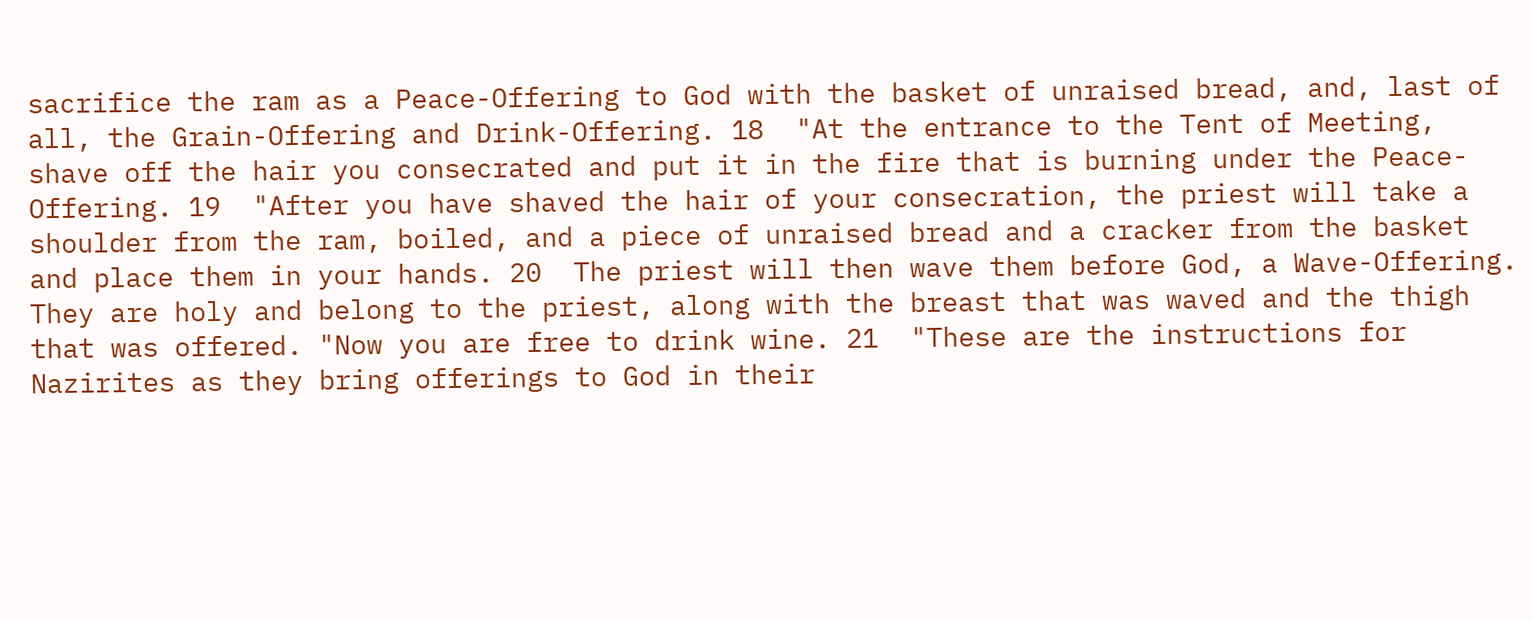sacrifice the ram as a Peace-Offering to God with the basket of unraised bread, and, last of all, the Grain-Offering and Drink-Offering. 18  "At the entrance to the Tent of Meeting, shave off the hair you consecrated and put it in the fire that is burning under the Peace-Offering. 19  "After you have shaved the hair of your consecration, the priest will take a shoulder from the ram, boiled, and a piece of unraised bread and a cracker from the basket and place them in your hands. 20  The priest will then wave them before God, a Wave-Offering. They are holy and belong to the priest, along with the breast that was waved and the thigh that was offered. "Now you are free to drink wine. 21  "These are the instructions for Nazirites as they bring offerings to God in their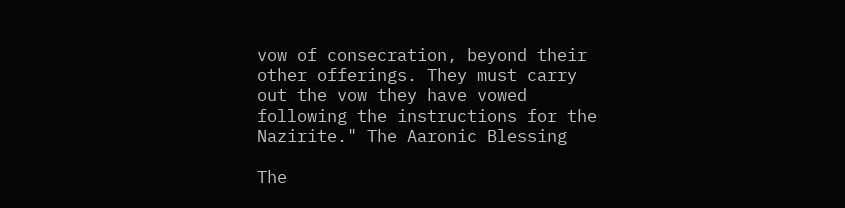vow of consecration, beyond their other offerings. They must carry out the vow they have vowed following the instructions for the Nazirite." The Aaronic Blessing

The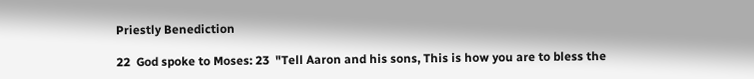Priestly Benediction

22  God spoke to Moses: 23  "Tell Aaron and his sons, This is how you are to bless the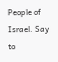People of Israel. Say to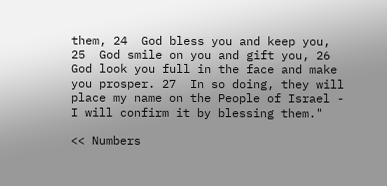them, 24  God bless you and keep you, 25  God smile on you and gift you, 26  God look you full in the face and make you prosper. 27  In so doing, they will place my name on the People of Israel - I will confirm it by blessing them."

<< Numbers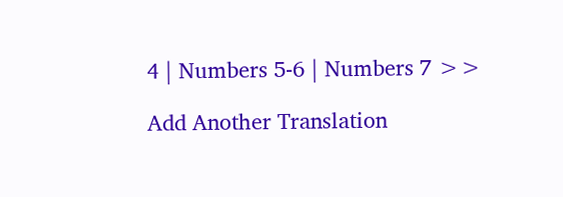4 | Numbers 5-6 | Numbers 7 >>

Add Another Translation